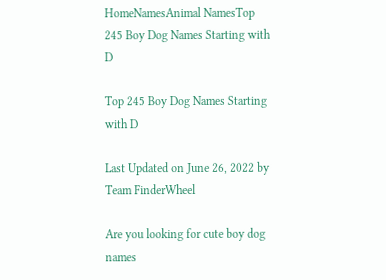HomeNamesAnimal NamesTop 245 Boy Dog Names Starting with D

Top 245 Boy Dog Names Starting with D

Last Updated on June 26, 2022 by Team FinderWheel

Are you looking for cute boy dog names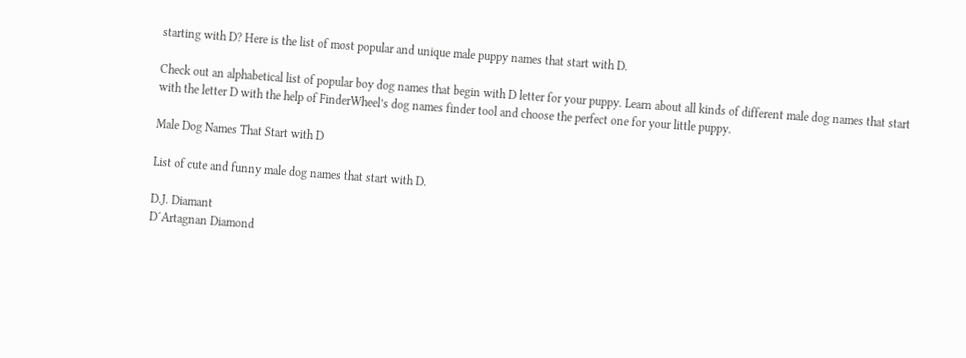starting with D? Here is the list of most popular and unique male puppy names that start with D.

Check out an alphabetical list of popular boy dog names that begin with D letter for your puppy. Learn about all kinds of different male dog names that start with the letter D with the help of FinderWheel’s dog names finder tool and choose the perfect one for your little puppy.

Male Dog Names That Start with D

List of cute and funny male dog names that start with D.

D.J. Diamant
D´Artagnan Diamond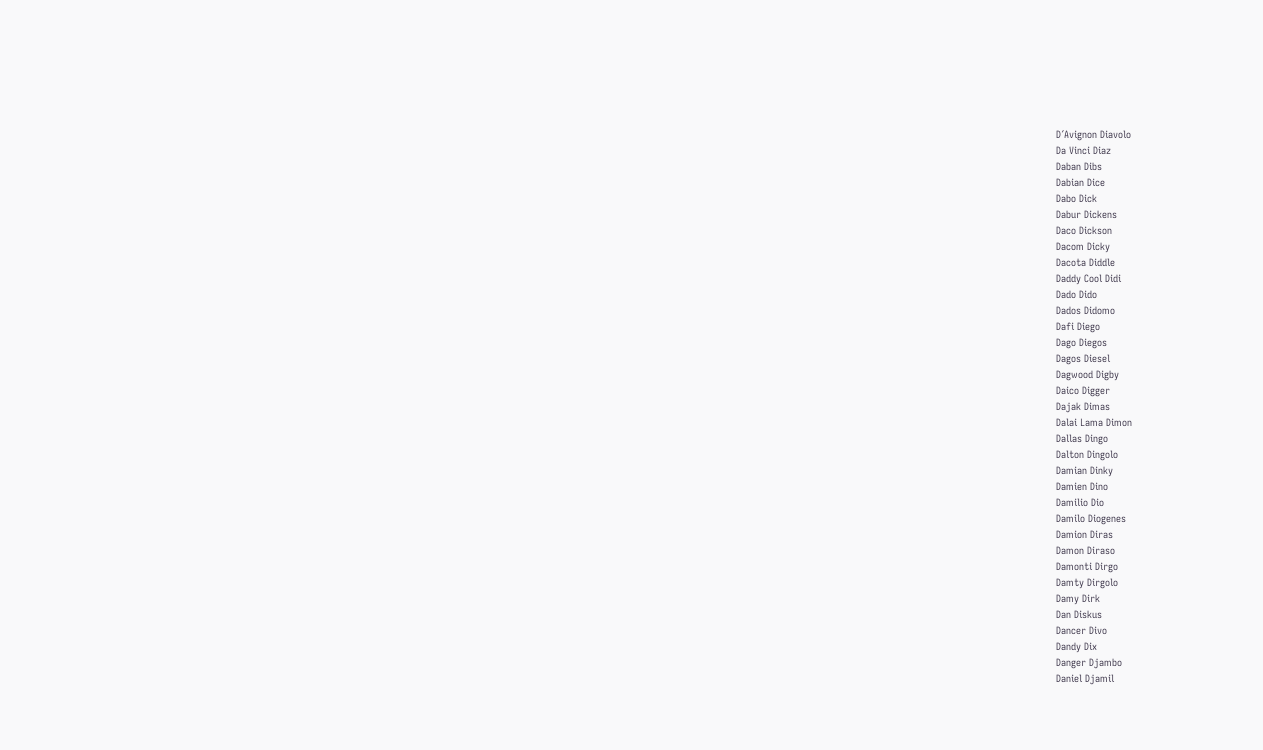D´Avignon Diavolo
Da Vinci Diaz
Daban Dibs
Dabian Dice
Dabo Dick
Dabur Dickens
Daco Dickson
Dacom Dicky
Dacota Diddle
Daddy Cool Didi
Dado Dido
Dados Didomo
Dafi Diego
Dago Diegos
Dagos Diesel
Dagwood Digby
Daico Digger
Dajak Dimas
Dalai Lama Dimon
Dallas Dingo
Dalton Dingolo
Damian Dinky
Damien Dino
Damilio Dio
Damilo Diogenes
Damion Diras
Damon Diraso
Damonti Dirgo
Damty Dirgolo
Damy Dirk
Dan Diskus
Dancer Divo
Dandy Dix
Danger Djambo
Daniel Djamil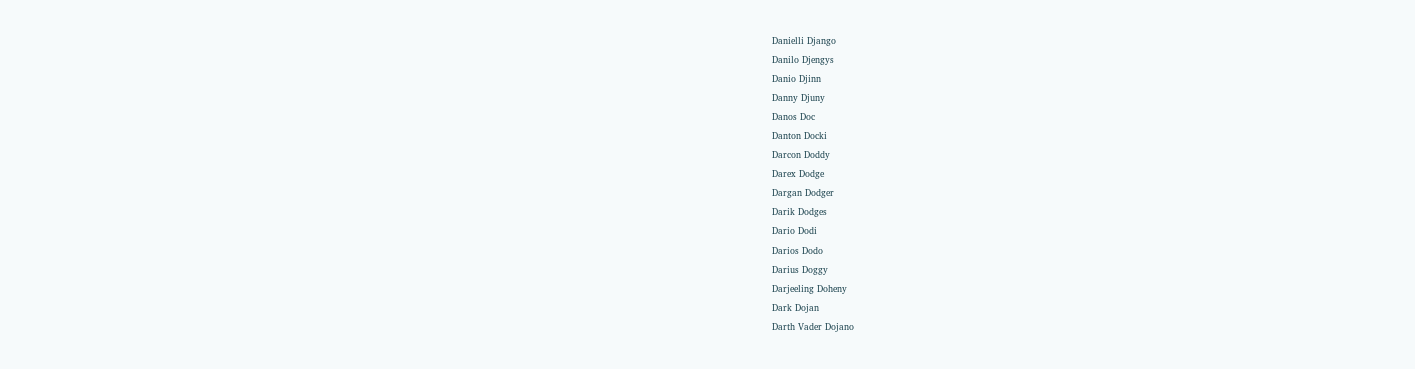Danielli Django
Danilo Djengys
Danio Djinn
Danny Djuny
Danos Doc
Danton Docki
Darcon Doddy
Darex Dodge
Dargan Dodger
Darik Dodges
Dario Dodi
Darios Dodo
Darius Doggy
Darjeeling Doheny
Dark Dojan
Darth Vader Dojano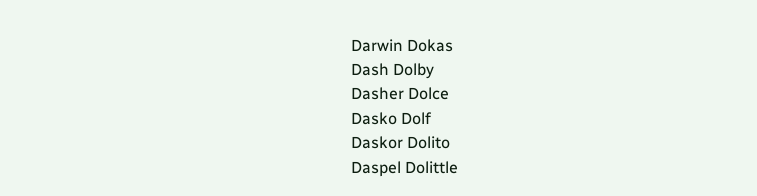Darwin Dokas
Dash Dolby
Dasher Dolce
Dasko Dolf
Daskor Dolito
Daspel Dolittle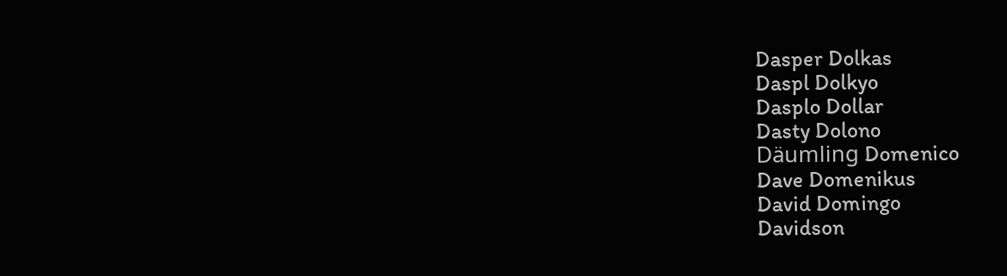Dasper Dolkas
Daspl Dolkyo
Dasplo Dollar
Dasty Dolono
Däumling Domenico
Dave Domenikus
David Domingo
Davidson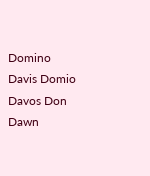Domino
Davis Domio
Davos Don
Dawn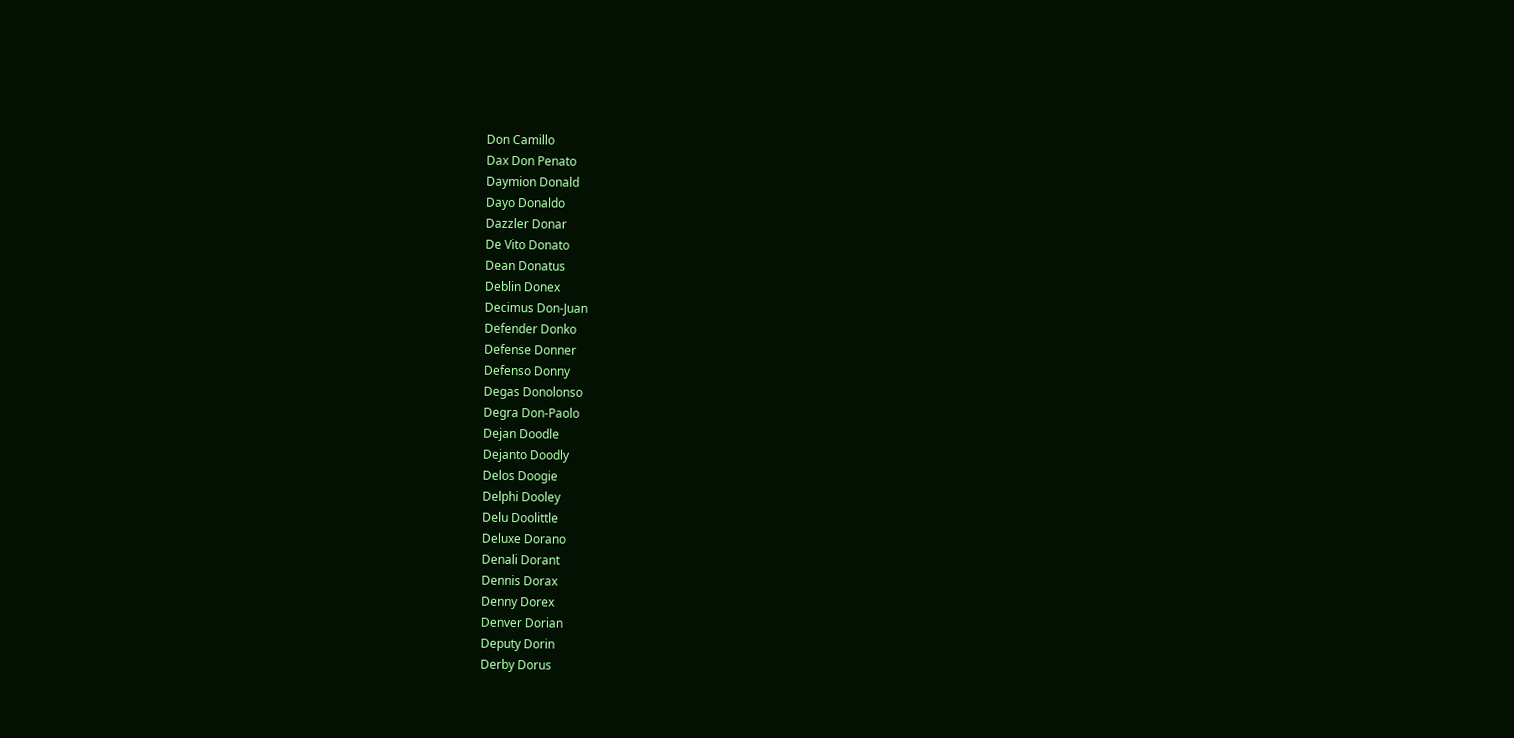Don Camillo
Dax Don Penato
Daymion Donald
Dayo Donaldo
Dazzler Donar
De Vito Donato
Dean Donatus
Deblin Donex
Decimus Don-Juan
Defender Donko
Defense Donner
Defenso Donny
Degas Donolonso
Degra Don-Paolo
Dejan Doodle
Dejanto Doodly
Delos Doogie
Delphi Dooley
Delu Doolittle
Deluxe Dorano
Denali Dorant
Dennis Dorax
Denny Dorex
Denver Dorian
Deputy Dorin
Derby Dorus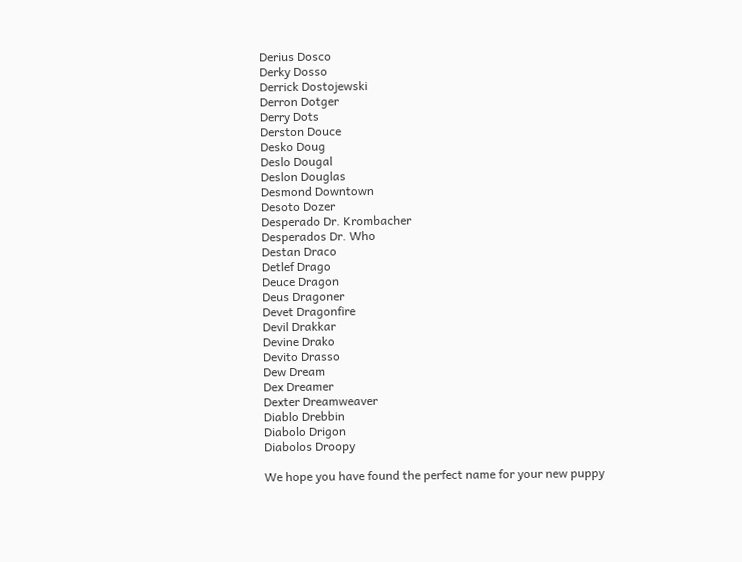Derius Dosco
Derky Dosso
Derrick Dostojewski
Derron Dotger
Derry Dots
Derston Douce
Desko Doug
Deslo Dougal
Deslon Douglas
Desmond Downtown
Desoto Dozer
Desperado Dr. Krombacher
Desperados Dr. Who
Destan Draco
Detlef Drago
Deuce Dragon
Deus Dragoner
Devet Dragonfire
Devil Drakkar
Devine Drako
Devito Drasso
Dew Dream
Dex Dreamer
Dexter Dreamweaver
Diablo Drebbin
Diabolo Drigon
Diabolos Droopy

We hope you have found the perfect name for your new puppy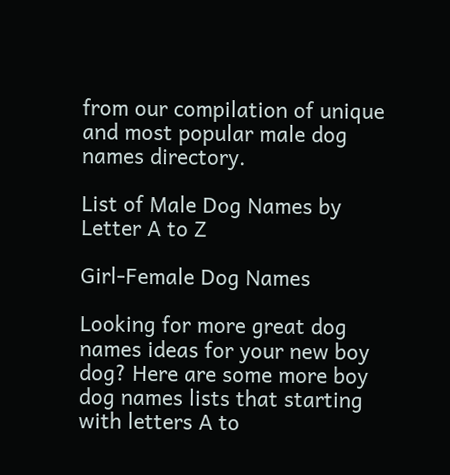from our compilation of unique and most popular male dog names directory.

List of Male Dog Names by Letter A to Z

Girl-Female Dog Names

Looking for more great dog names ideas for your new boy dog? Here are some more boy dog names lists that starting with letters A to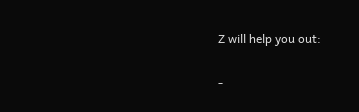Z will help you out:

-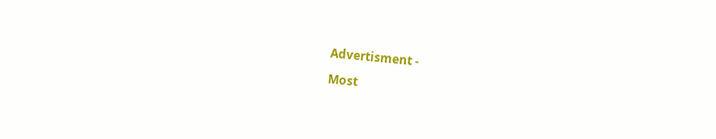Advertisment -

Most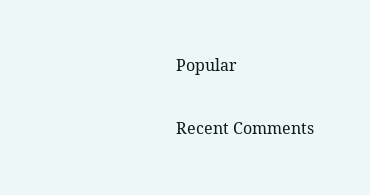Popular

Recent Comments